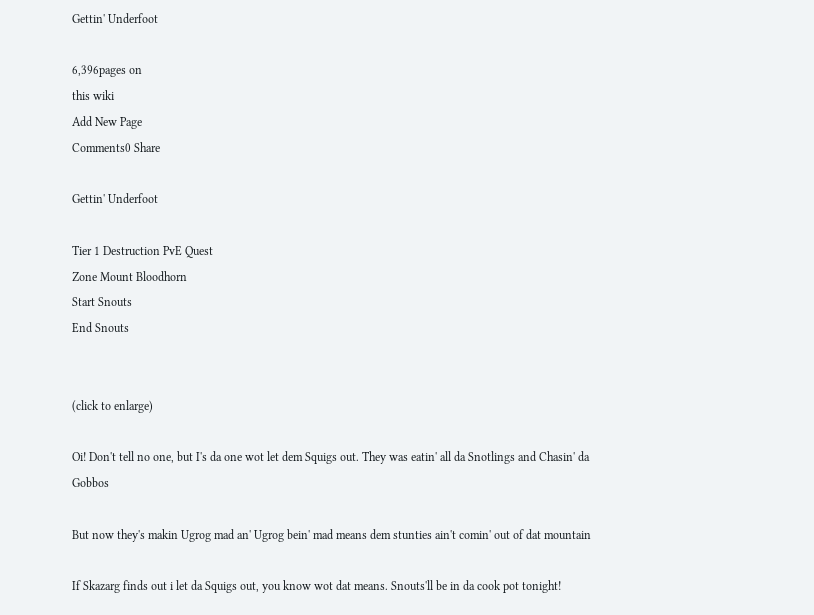Gettin' Underfoot

6,396pages on
this wiki
Add New Page
Comments0 Share

Gettin' Underfoot

Tier 1 Destruction PvE Quest
Zone Mount Bloodhorn
Start Snouts
End Snouts


(click to enlarge)

Oi! Don't tell no one, but I's da one wot let dem Squigs out. They was eatin' all da Snotlings and Chasin' da Gobbos

But now they's makin Ugrog mad an' Ugrog bein' mad means dem stunties ain't comin' out of dat mountain

If Skazarg finds out i let da Squigs out, you know wot dat means. Snouts'll be in da cook pot tonight!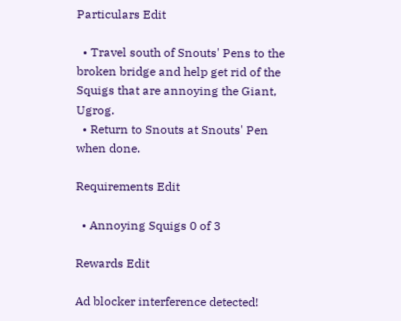Particulars Edit

  • Travel south of Snouts' Pens to the broken bridge and help get rid of the Squigs that are annoying the Giant, Ugrog.
  • Return to Snouts at Snouts' Pen when done.

Requirements Edit

  • Annoying Squigs 0 of 3

Rewards Edit

Ad blocker interference detected!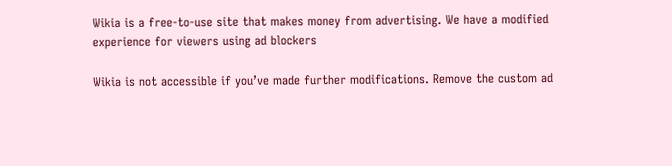Wikia is a free-to-use site that makes money from advertising. We have a modified experience for viewers using ad blockers

Wikia is not accessible if you’ve made further modifications. Remove the custom ad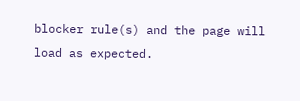blocker rule(s) and the page will load as expected.